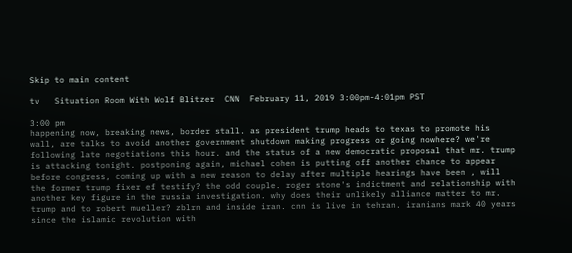Skip to main content

tv   Situation Room With Wolf Blitzer  CNN  February 11, 2019 3:00pm-4:01pm PST

3:00 pm
happening now, breaking news, border stall. as president trump heads to texas to promote his wall, are talks to avoid another government shutdown making progress or going nowhere? we're following late negotiations this hour. and the status of a new democratic proposal that mr. trump is attacking tonight. postponing again, michael cohen is putting off another chance to appear before congress, coming up with a new reason to delay after multiple hearings have been , will the former trump fixer ef testify? the odd couple. roger stone's indictment and relationship with another key figure in the russia investigation. why does their unlikely alliance matter to mr. trump and to robert mueller? zblrn and inside iran. cnn is live in tehran. iranians mark 40 years since the islamic revolution with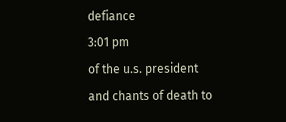defiance
3:01 pm
of the u.s. president and chants of death to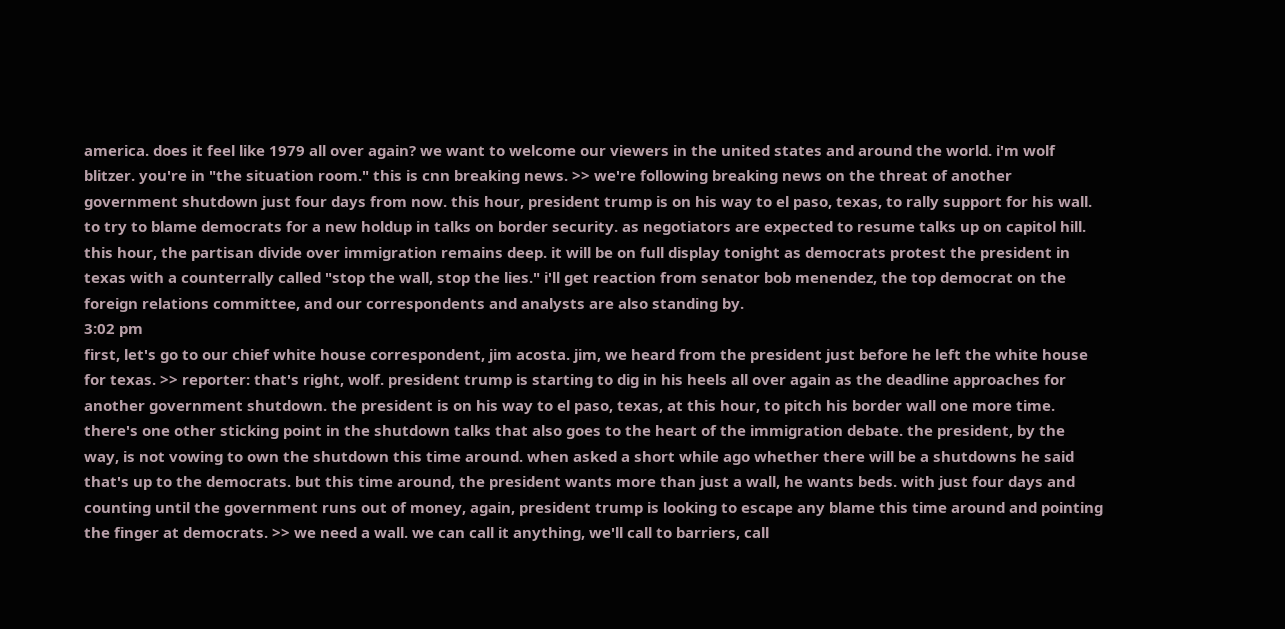america. does it feel like 1979 all over again? we want to welcome our viewers in the united states and around the world. i'm wolf blitzer. you're in "the situation room." this is cnn breaking news. >> we're following breaking news on the threat of another government shutdown just four days from now. this hour, president trump is on his way to el paso, texas, to rally support for his wall. to try to blame democrats for a new holdup in talks on border security. as negotiators are expected to resume talks up on capitol hill. this hour, the partisan divide over immigration remains deep. it will be on full display tonight as democrats protest the president in texas with a counterrally called "stop the wall, stop the lies." i'll get reaction from senator bob menendez, the top democrat on the foreign relations committee, and our correspondents and analysts are also standing by.
3:02 pm
first, let's go to our chief white house correspondent, jim acosta. jim, we heard from the president just before he left the white house for texas. >> reporter: that's right, wolf. president trump is starting to dig in his heels all over again as the deadline approaches for another government shutdown. the president is on his way to el paso, texas, at this hour, to pitch his border wall one more time. there's one other sticking point in the shutdown talks that also goes to the heart of the immigration debate. the president, by the way, is not vowing to own the shutdown this time around. when asked a short while ago whether there will be a shutdowns he said that's up to the democrats. but this time around, the president wants more than just a wall, he wants beds. with just four days and counting until the government runs out of money, again, president trump is looking to escape any blame this time around and pointing the finger at democrats. >> we need a wall. we can call it anything, we'll call to barriers, call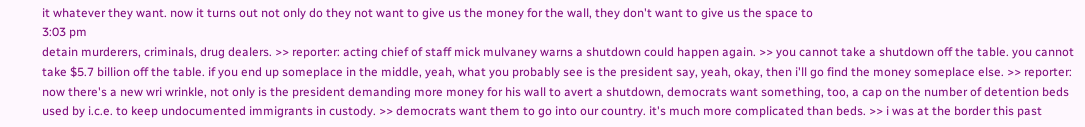it whatever they want. now it turns out not only do they not want to give us the money for the wall, they don't want to give us the space to
3:03 pm
detain murderers, criminals, drug dealers. >> reporter: acting chief of staff mick mulvaney warns a shutdown could happen again. >> you cannot take a shutdown off the table. you cannot take $5.7 billion off the table. if you end up someplace in the middle, yeah, what you probably see is the president say, yeah, okay, then i'll go find the money someplace else. >> reporter: now there's a new wri wrinkle, not only is the president demanding more money for his wall to avert a shutdown, democrats want something, too, a cap on the number of detention beds used by i.c.e. to keep undocumented immigrants in custody. >> democrats want them to go into our country. it's much more complicated than beds. >> i was at the border this past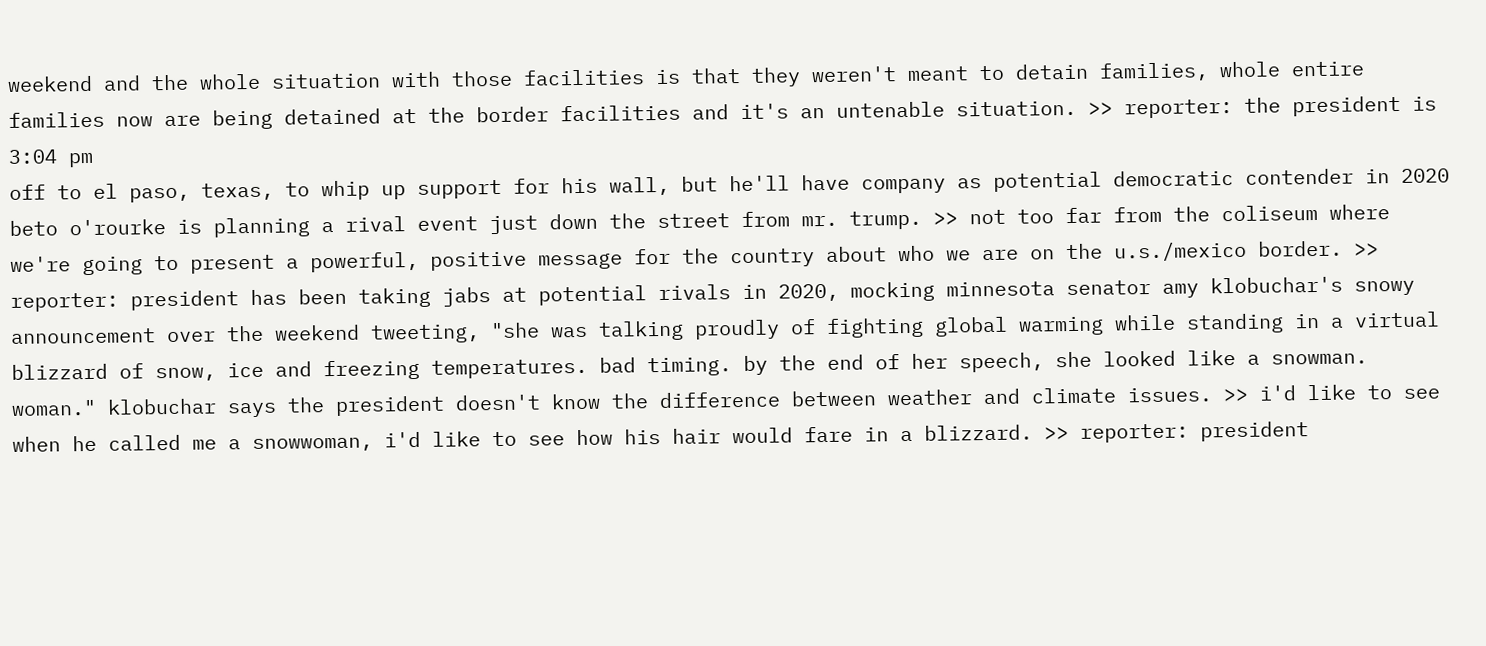weekend and the whole situation with those facilities is that they weren't meant to detain families, whole entire families now are being detained at the border facilities and it's an untenable situation. >> reporter: the president is
3:04 pm
off to el paso, texas, to whip up support for his wall, but he'll have company as potential democratic contender in 2020 beto o'rourke is planning a rival event just down the street from mr. trump. >> not too far from the coliseum where we're going to present a powerful, positive message for the country about who we are on the u.s./mexico border. >> reporter: president has been taking jabs at potential rivals in 2020, mocking minnesota senator amy klobuchar's snowy announcement over the weekend tweeting, "she was talking proudly of fighting global warming while standing in a virtual blizzard of snow, ice and freezing temperatures. bad timing. by the end of her speech, she looked like a snowman. woman." klobuchar says the president doesn't know the difference between weather and climate issues. >> i'd like to see when he called me a snowwoman, i'd like to see how his hair would fare in a blizzard. >> reporter: president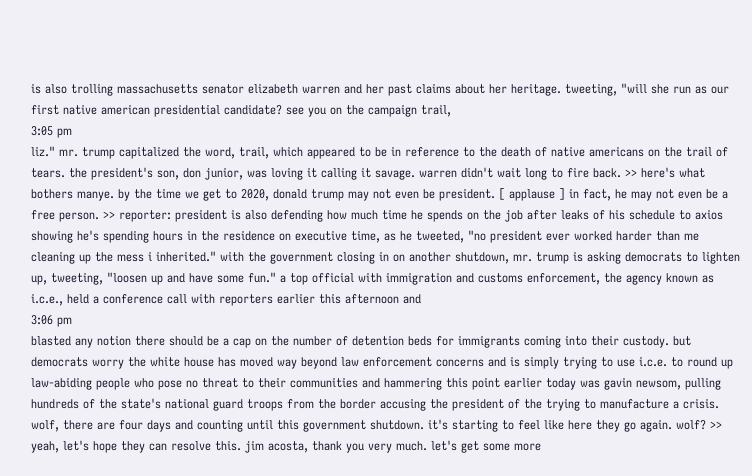is also trolling massachusetts senator elizabeth warren and her past claims about her heritage. tweeting, "will she run as our first native american presidential candidate? see you on the campaign trail,
3:05 pm
liz." mr. trump capitalized the word, trail, which appeared to be in reference to the death of native americans on the trail of tears. the president's son, don junior, was loving it calling it savage. warren didn't wait long to fire back. >> here's what bothers manye. by the time we get to 2020, donald trump may not even be president. [ applause ] in fact, he may not even be a free person. >> reporter: president is also defending how much time he spends on the job after leaks of his schedule to axios showing he's spending hours in the residence on executive time, as he tweeted, "no president ever worked harder than me cleaning up the mess i inherited." with the government closing in on another shutdown, mr. trump is asking democrats to lighten up, tweeting, "loosen up and have some fun." a top official with immigration and customs enforcement, the agency known as i.c.e., held a conference call with reporters earlier this afternoon and
3:06 pm
blasted any notion there should be a cap on the number of detention beds for immigrants coming into their custody. but democrats worry the white house has moved way beyond law enforcement concerns and is simply trying to use i.c.e. to round up law-abiding people who pose no threat to their communities and hammering this point earlier today was gavin newsom, pulling hundreds of the state's national guard troops from the border accusing the president of the trying to manufacture a crisis. wolf, there are four days and counting until this government shutdown. it's starting to feel like here they go again. wolf? >> yeah, let's hope they can resolve this. jim acosta, thank you very much. let's get some more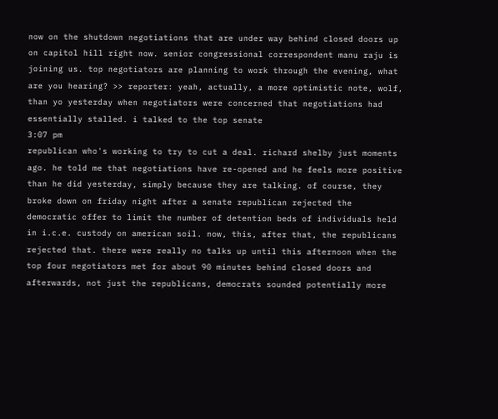now on the shutdown negotiations that are under way behind closed doors up on capitol hill right now. senior congressional correspondent manu raju is joining us. top negotiators are planning to work through the evening, what are you hearing? >> reporter: yeah, actually, a more optimistic note, wolf, than yo yesterday when negotiators were concerned that negotiations had essentially stalled. i talked to the top senate
3:07 pm
republican who's working to try to cut a deal. richard shelby just moments ago. he told me that negotiations have re-opened and he feels more positive than he did yesterday, simply because they are talking. of course, they broke down on friday night after a senate republican rejected the democratic offer to limit the number of detention beds of individuals held in i.c.e. custody on american soil. now, this, after that, the republicans rejected that. there were really no talks up until this afternoon when the top four negotiators met for about 90 minutes behind closed doors and afterwards, not just the republicans, democrats sounded potentially more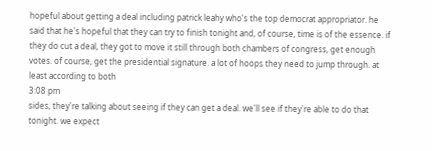hopeful about getting a deal including patrick leahy who's the top democrat appropriator. he said that he's hopeful that they can try to finish tonight and, of course, time is of the essence. if they do cut a deal, they got to move it still through both chambers of congress, get enough votes. of course, get the presidential signature. a lot of hoops they need to jump through. at least according to both
3:08 pm
sides, they're talking about seeing if they can get a deal. we'll see if they're able to do that tonight. we expect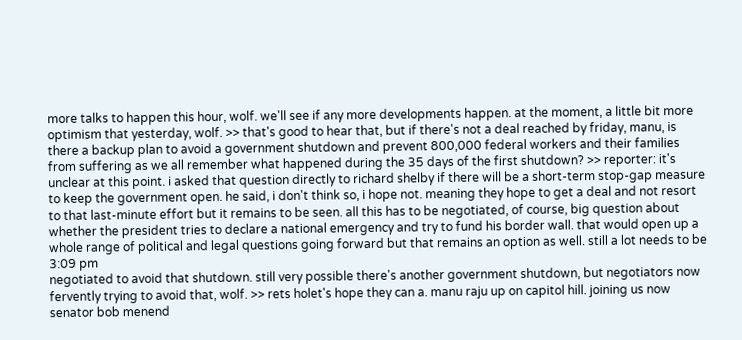more talks to happen this hour, wolf. we'll see if any more developments happen. at the moment, a little bit more optimism that yesterday, wolf. >> that's good to hear that, but if there's not a deal reached by friday, manu, is there a backup plan to avoid a government shutdown and prevent 800,000 federal workers and their families from suffering as we all remember what happened during the 35 days of the first shutdown? >> reporter: it's unclear at this point. i asked that question directly to richard shelby if there will be a short-term stop-gap measure to keep the government open. he said, i don't think so, i hope not. meaning they hope to get a deal and not resort to that last-minute effort but it remains to be seen. all this has to be negotiated, of course, big question about whether the president tries to declare a national emergency and try to fund his border wall. that would open up a whole range of political and legal questions going forward but that remains an option as well. still a lot needs to be
3:09 pm
negotiated to avoid that shutdown. still very possible there's another government shutdown, but negotiators now fervently trying to avoid that, wolf. >> rets holet's hope they can a. manu raju up on capitol hill. joining us now senator bob menend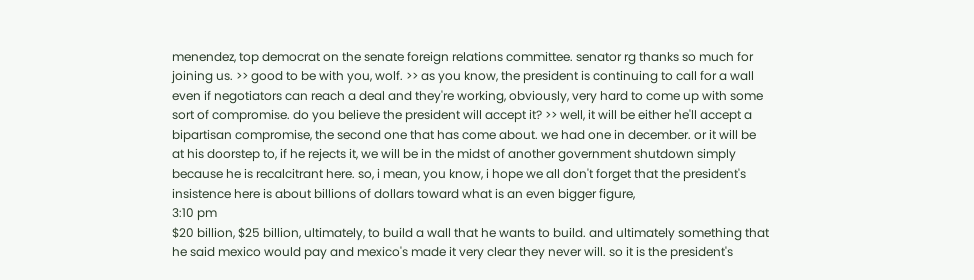menendez, top democrat on the senate foreign relations committee. senator rg thanks so much for joining us. >> good to be with you, wolf. >> as you know, the president is continuing to call for a wall even if negotiators can reach a deal and they're working, obviously, very hard to come up with some sort of compromise. do you believe the president will accept it? >> well, it will be either he'll accept a bipartisan compromise, the second one that has come about. we had one in december. or it will be at his doorstep to, if he rejects it, we will be in the midst of another government shutdown simply because he is recalcitrant here. so, i mean, you know, i hope we all don't forget that the president's insistence here is about billions of dollars toward what is an even bigger figure,
3:10 pm
$20 billion, $25 billion, ultimately, to build a wall that he wants to build. and ultimately something that he said mexico would pay and mexico's made it very clear they never will. so it is the president's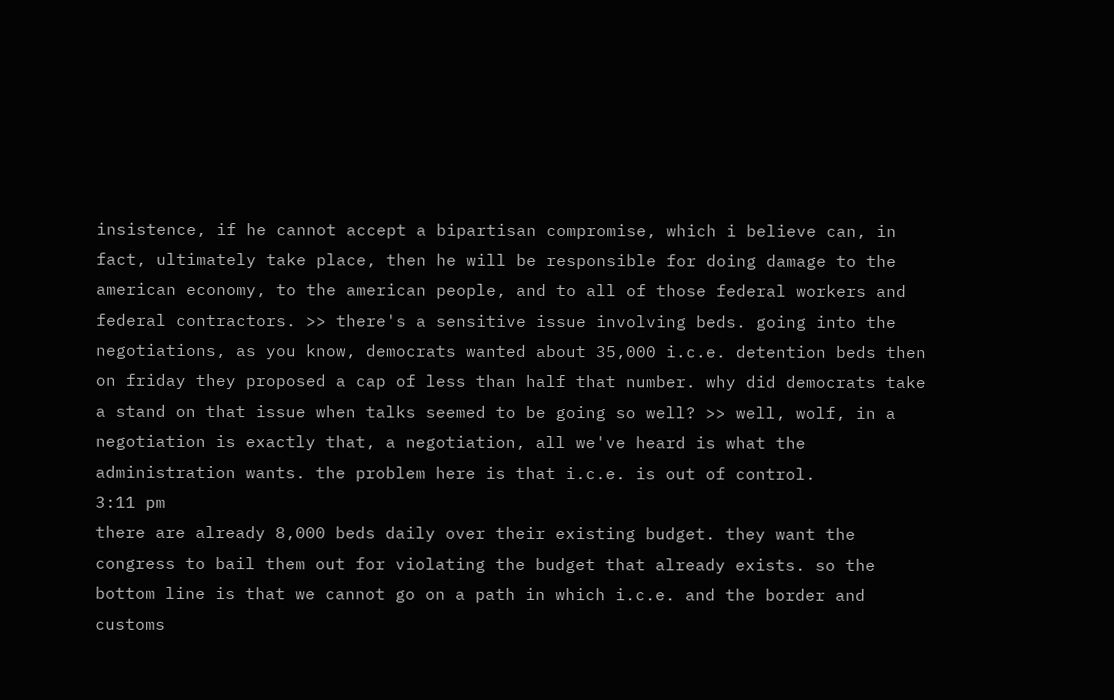insistence, if he cannot accept a bipartisan compromise, which i believe can, in fact, ultimately take place, then he will be responsible for doing damage to the american economy, to the american people, and to all of those federal workers and federal contractors. >> there's a sensitive issue involving beds. going into the negotiations, as you know, democrats wanted about 35,000 i.c.e. detention beds then on friday they proposed a cap of less than half that number. why did democrats take a stand on that issue when talks seemed to be going so well? >> well, wolf, in a negotiation is exactly that, a negotiation, all we've heard is what the administration wants. the problem here is that i.c.e. is out of control.
3:11 pm
there are already 8,000 beds daily over their existing budget. they want the congress to bail them out for violating the budget that already exists. so the bottom line is that we cannot go on a path in which i.c.e. and the border and customs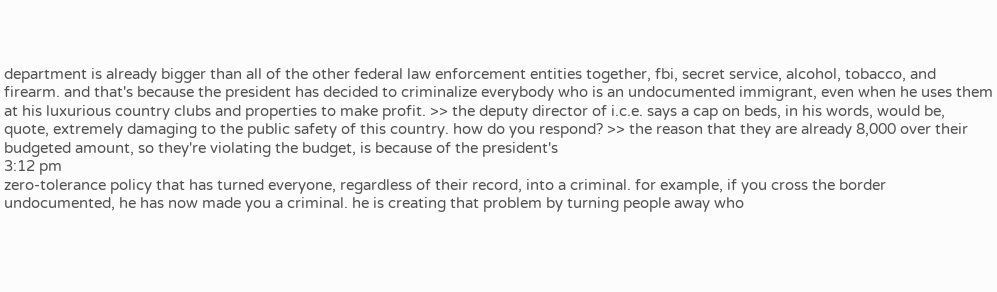department is already bigger than all of the other federal law enforcement entities together, fbi, secret service, alcohol, tobacco, and firearm. and that's because the president has decided to criminalize everybody who is an undocumented immigrant, even when he uses them at his luxurious country clubs and properties to make profit. >> the deputy director of i.c.e. says a cap on beds, in his words, would be, quote, extremely damaging to the public safety of this country. how do you respond? >> the reason that they are already 8,000 over their budgeted amount, so they're violating the budget, is because of the president's
3:12 pm
zero-tolerance policy that has turned everyone, regardless of their record, into a criminal. for example, if you cross the border undocumented, he has now made you a criminal. he is creating that problem by turning people away who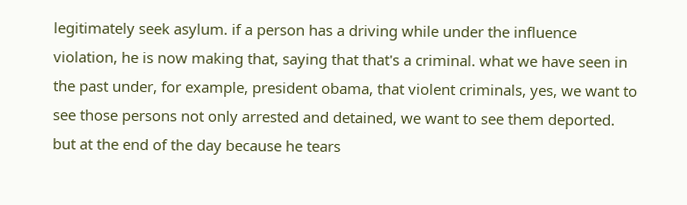legitimately seek asylum. if a person has a driving while under the influence violation, he is now making that, saying that that's a criminal. what we have seen in the past under, for example, president obama, that violent criminals, yes, we want to see those persons not only arrested and detained, we want to see them deported. but at the end of the day because he tears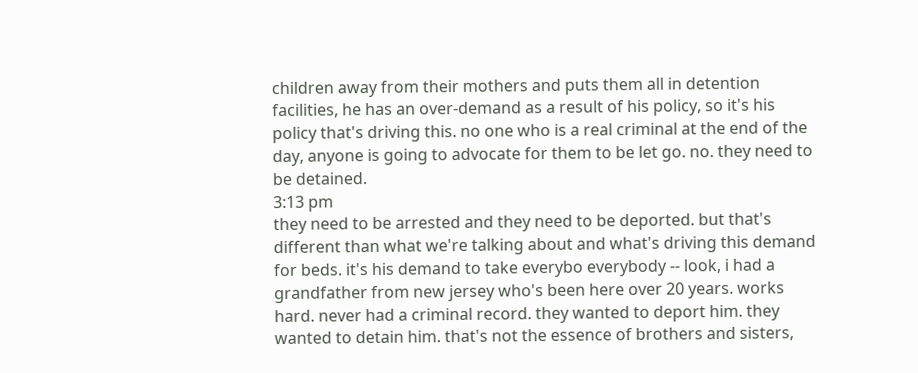children away from their mothers and puts them all in detention facilities, he has an over-demand as a result of his policy, so it's his policy that's driving this. no one who is a real criminal at the end of the day, anyone is going to advocate for them to be let go. no. they need to be detained.
3:13 pm
they need to be arrested and they need to be deported. but that's different than what we're talking about and what's driving this demand for beds. it's his demand to take everybo everybody -- look, i had a grandfather from new jersey who's been here over 20 years. works hard. never had a criminal record. they wanted to deport him. they wanted to detain him. that's not the essence of brothers and sisters,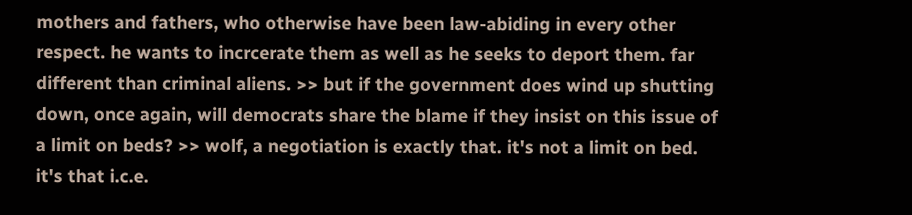mothers and fathers, who otherwise have been law-abiding in every other respect. he wants to incrcerate them as well as he seeks to deport them. far different than criminal aliens. >> but if the government does wind up shutting down, once again, will democrats share the blame if they insist on this issue of a limit on beds? >> wolf, a negotiation is exactly that. it's not a limit on bed. it's that i.c.e.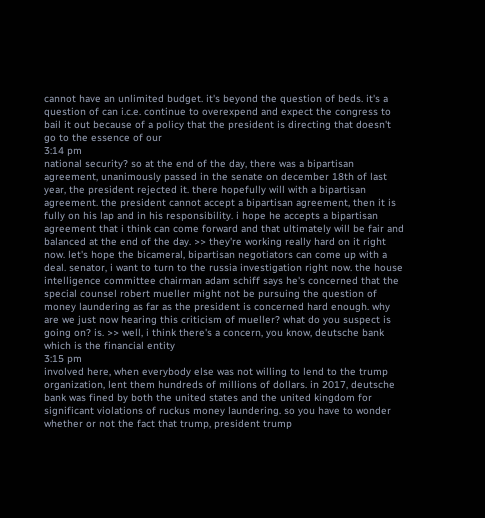cannot have an unlimited budget. it's beyond the question of beds. it's a question of can i.c.e. continue to overexpend and expect the congress to bail it out because of a policy that the president is directing that doesn't go to the essence of our
3:14 pm
national security? so at the end of the day, there was a bipartisan agreement, unanimously passed in the senate on december 18th of last year, the president rejected it. there hopefully will with a bipartisan agreement. the president cannot accept a bipartisan agreement, then it is fully on his lap and in his responsibility. i hope he accepts a bipartisan agreement that i think can come forward and that ultimately will be fair and balanced at the end of the day. >> they're working really hard on it right now. let's hope the bicameral, bipartisan negotiators can come up with a deal. senator, i want to turn to the russia investigation right now. the house intelligence committee chairman adam schiff says he's concerned that the special counsel robert mueller might not be pursuing the question of money laundering as far as the president is concerned hard enough. why are we just now hearing this criticism of mueller? what do you suspect is going on? is. >> well, i think there's a concern, you know, deutsche bank which is the financial entity
3:15 pm
involved here, when everybody else was not willing to lend to the trump organization, lent them hundreds of millions of dollars. in 2017, deutsche bank was fined by both the united states and the united kingdom for significant violations of ruckus money laundering. so you have to wonder whether or not the fact that trump, president trump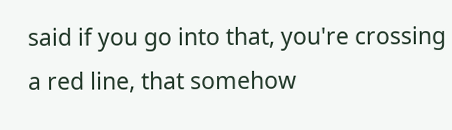said if you go into that, you're crossing a red line, that somehow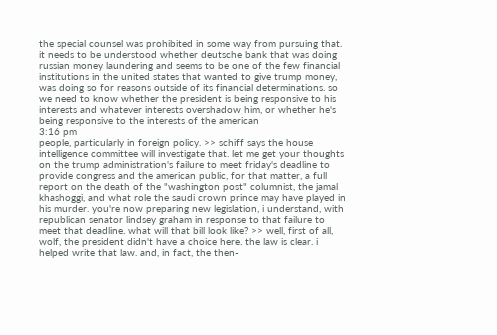the special counsel was prohibited in some way from pursuing that. it needs to be understood whether deutsche bank that was doing russian money laundering and seems to be one of the few financial institutions in the united states that wanted to give trump money, was doing so for reasons outside of its financial determinations. so we need to know whether the president is being responsive to his interests and whatever interests overshadow him, or whether he's being responsive to the interests of the american
3:16 pm
people, particularly in foreign policy. >> schiff says the house intelligence committee will investigate that. let me get your thoughts on the trump administration's failure to meet friday's deadline to provide congress and the american public, for that matter, a full report on the death of the "washington post" columnist, the jamal khashoggi, and what role the saudi crown prince may have played in his murder. you're now preparing new legislation, i understand, with republican senator lindsey graham in response to that failure to meet that deadline. what will that bill look like? >> well, first of all, wolf, the president didn't have a choice here. the law is clear. i helped write that law. and, in fact, the then-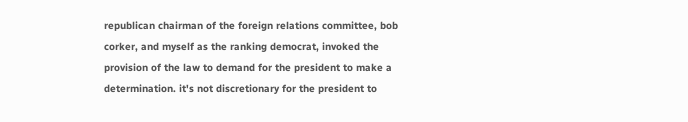republican chairman of the foreign relations committee, bob corker, and myself as the ranking democrat, invoked the provision of the law to demand for the president to make a determination. it's not discretionary for the president to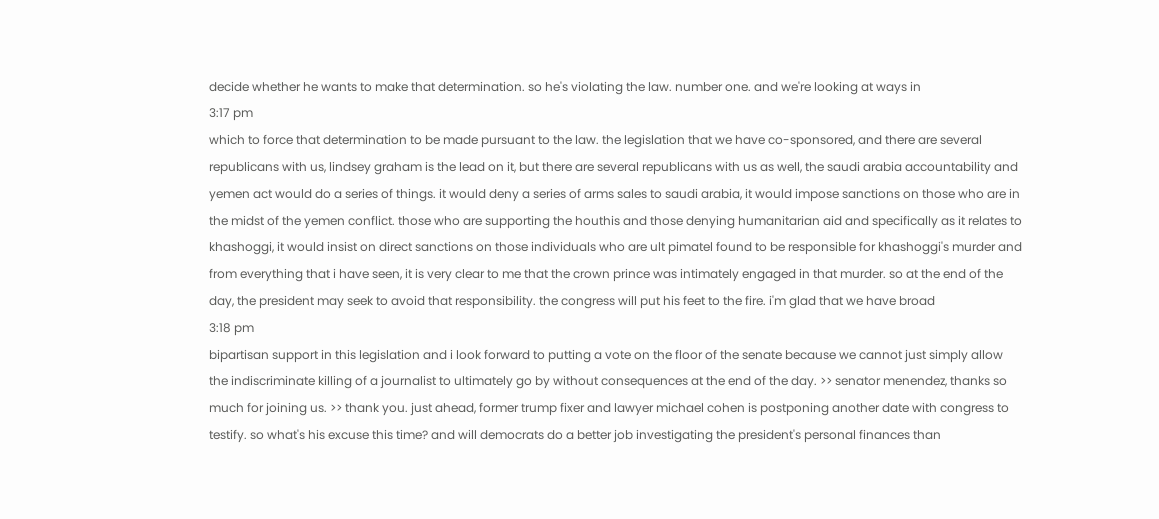decide whether he wants to make that determination. so he's violating the law. number one. and we're looking at ways in
3:17 pm
which to force that determination to be made pursuant to the law. the legislation that we have co-sponsored, and there are several republicans with us, lindsey graham is the lead on it, but there are several republicans with us as well, the saudi arabia accountability and yemen act would do a series of things. it would deny a series of arms sales to saudi arabia, it would impose sanctions on those who are in the midst of the yemen conflict. those who are supporting the houthis and those denying humanitarian aid and specifically as it relates to khashoggi, it would insist on direct sanctions on those individuals who are ult pimatel found to be responsible for khashoggi's murder and from everything that i have seen, it is very clear to me that the crown prince was intimately engaged in that murder. so at the end of the day, the president may seek to avoid that responsibility. the congress will put his feet to the fire. i'm glad that we have broad
3:18 pm
bipartisan support in this legislation and i look forward to putting a vote on the floor of the senate because we cannot just simply allow the indiscriminate killing of a journalist to ultimately go by without consequences at the end of the day. >> senator menendez, thanks so much for joining us. >> thank you. just ahead, former trump fixer and lawyer michael cohen is postponing another date with congress to testify. so what's his excuse this time? and will democrats do a better job investigating the president's personal finances than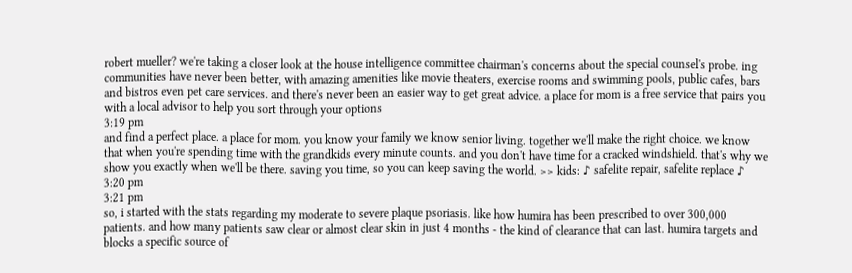robert mueller? we're taking a closer look at the house intelligence committee chairman's concerns about the special counsel's probe. ing communities have never been better, with amazing amenities like movie theaters, exercise rooms and swimming pools, public cafes, bars and bistros even pet care services. and there's never been an easier way to get great advice. a place for mom is a free service that pairs you with a local advisor to help you sort through your options
3:19 pm
and find a perfect place. a place for mom. you know your family we know senior living. together we'll make the right choice. we know that when you're spending time with the grandkids every minute counts. and you don't have time for a cracked windshield. that's why we show you exactly when we'll be there. saving you time, so you can keep saving the world. >> kids: ♪ safelite repair, safelite replace ♪
3:20 pm
3:21 pm
so, i started with the stats regarding my moderate to severe plaque psoriasis. like how humira has been prescribed to over 300,000 patients. and how many patients saw clear or almost clear skin in just 4 months - the kind of clearance that can last. humira targets and blocks a specific source of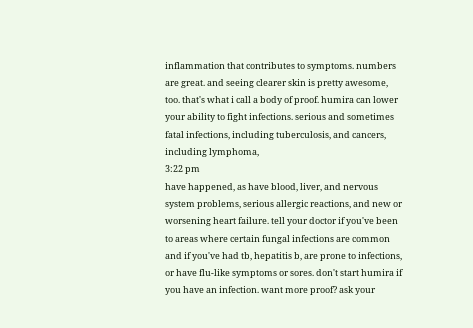inflammation that contributes to symptoms. numbers are great. and seeing clearer skin is pretty awesome, too. that's what i call a body of proof. humira can lower your ability to fight infections. serious and sometimes fatal infections, including tuberculosis, and cancers, including lymphoma,
3:22 pm
have happened, as have blood, liver, and nervous system problems, serious allergic reactions, and new or worsening heart failure. tell your doctor if you've been to areas where certain fungal infections are common and if you've had tb, hepatitis b, are prone to infections, or have flu-like symptoms or sores. don't start humira if you have an infection. want more proof? ask your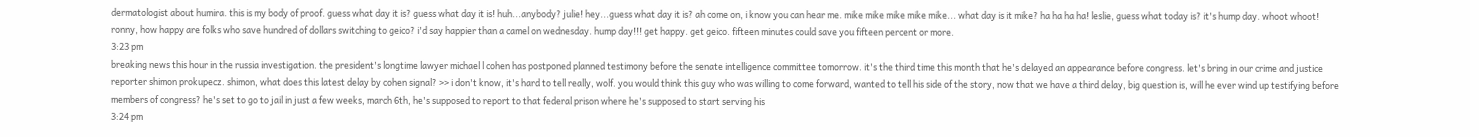dermatologist about humira. this is my body of proof. guess what day it is? guess what day it is! huh...anybody? julie! hey...guess what day it is? ah come on, i know you can hear me. mike mike mike mike mike... what day is it mike? ha ha ha ha! leslie, guess what today is? it's hump day. whoot whoot! ronny, how happy are folks who save hundred of dollars switching to geico? i'd say happier than a camel on wednesday. hump day!!! get happy. get geico. fifteen minutes could save you fifteen percent or more.
3:23 pm
breaking news this hour in the russia investigation. the president's longtime lawyer michael l cohen has postponed planned testimony before the senate intelligence committee tomorrow. it's the third time this month that he's delayed an appearance before congress. let's bring in our crime and justice reporter shimon prokupecz. shimon, what does this latest delay by cohen signal? >> i don't know, it's hard to tell really, wolf. you would think this guy who was willing to come forward, wanted to tell his side of the story, now that we have a third delay, big question is, will he ever wind up testifying before members of congress? he's set to go to jail in just a few weeks, march 6th, he's supposed to report to that federal prison where he's supposed to start serving his
3:24 pm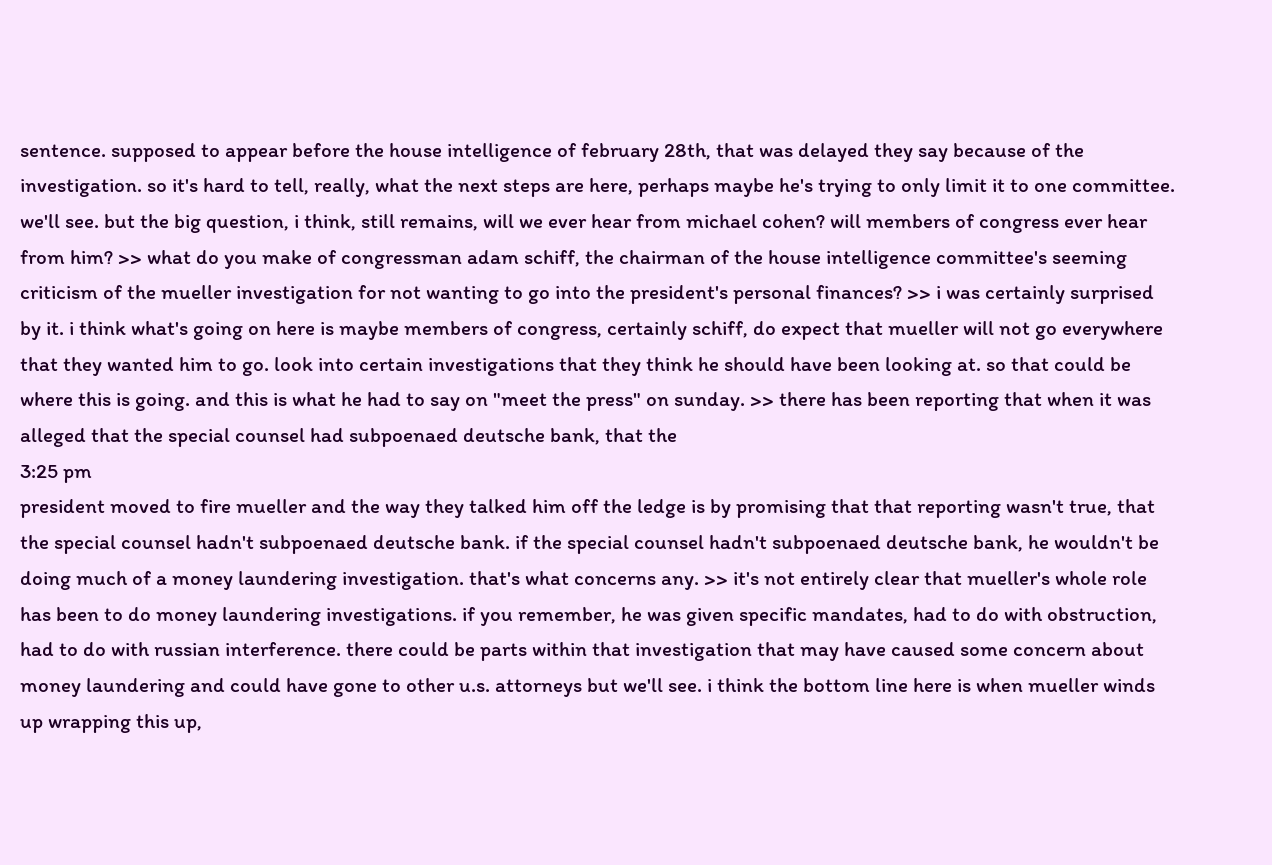sentence. supposed to appear before the house intelligence of february 28th, that was delayed they say because of the investigation. so it's hard to tell, really, what the next steps are here, perhaps maybe he's trying to only limit it to one committee. we'll see. but the big question, i think, still remains, will we ever hear from michael cohen? will members of congress ever hear from him? >> what do you make of congressman adam schiff, the chairman of the house intelligence committee's seeming criticism of the mueller investigation for not wanting to go into the president's personal finances? >> i was certainly surprised by it. i think what's going on here is maybe members of congress, certainly schiff, do expect that mueller will not go everywhere that they wanted him to go. look into certain investigations that they think he should have been looking at. so that could be where this is going. and this is what he had to say on "meet the press" on sunday. >> there has been reporting that when it was alleged that the special counsel had subpoenaed deutsche bank, that the
3:25 pm
president moved to fire mueller and the way they talked him off the ledge is by promising that that reporting wasn't true, that the special counsel hadn't subpoenaed deutsche bank. if the special counsel hadn't subpoenaed deutsche bank, he wouldn't be doing much of a money laundering investigation. that's what concerns any. >> it's not entirely clear that mueller's whole role has been to do money laundering investigations. if you remember, he was given specific mandates, had to do with obstruction, had to do with russian interference. there could be parts within that investigation that may have caused some concern about money laundering and could have gone to other u.s. attorneys but we'll see. i think the bottom line here is when mueller winds up wrapping this up,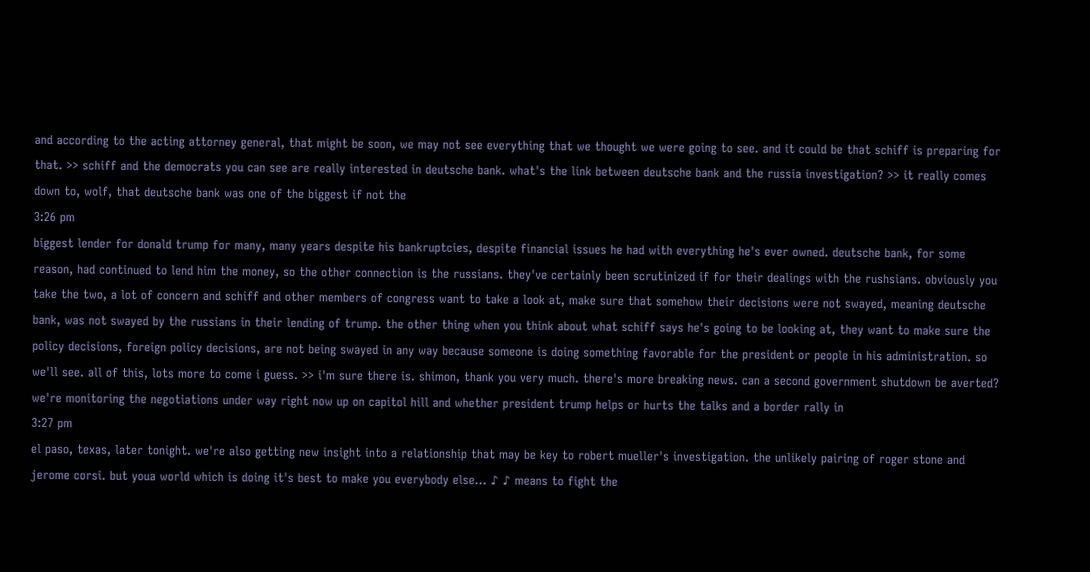and according to the acting attorney general, that might be soon, we may not see everything that we thought we were going to see. and it could be that schiff is preparing for that. >> schiff and the democrats you can see are really interested in deutsche bank. what's the link between deutsche bank and the russia investigation? >> it really comes down to, wolf, that deutsche bank was one of the biggest if not the
3:26 pm
biggest lender for donald trump for many, many years despite his bankruptcies, despite financial issues he had with everything he's ever owned. deutsche bank, for some reason, had continued to lend him the money, so the other connection is the russians. they've certainly been scrutinized if for their dealings with the rushsians. obviously you take the two, a lot of concern and schiff and other members of congress want to take a look at, make sure that somehow their decisions were not swayed, meaning deutsche bank, was not swayed by the russians in their lending of trump. the other thing when you think about what schiff says he's going to be looking at, they want to make sure the policy decisions, foreign policy decisions, are not being swayed in any way because someone is doing something favorable for the president or people in his administration. so we'll see. all of this, lots more to come i guess. >> i'm sure there is. shimon, thank you very much. there's more breaking news. can a second government shutdown be averted? we're monitoring the negotiations under way right now up on capitol hill and whether president trump helps or hurts the talks and a border rally in
3:27 pm
el paso, texas, later tonight. we're also getting new insight into a relationship that may be key to robert mueller's investigation. the unlikely pairing of roger stone and jerome corsi. but youa world which is doing it's best to make you everybody else... ♪ ♪ means to fight the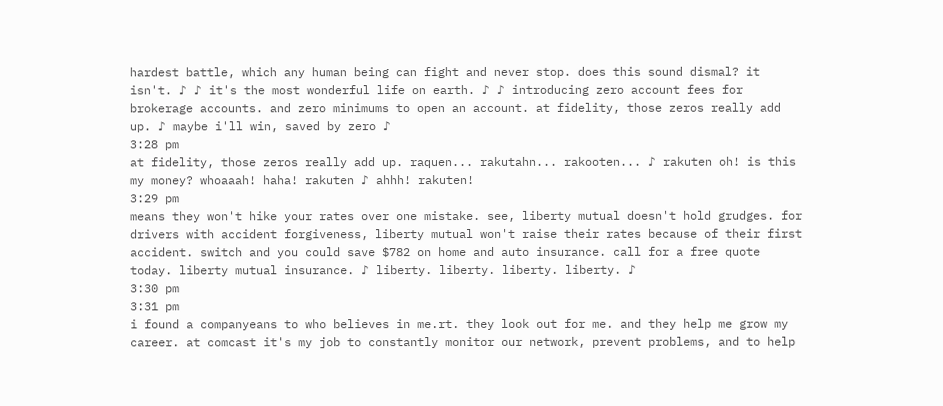hardest battle, which any human being can fight and never stop. does this sound dismal? it isn't. ♪ ♪ it's the most wonderful life on earth. ♪ ♪ introducing zero account fees for brokerage accounts. and zero minimums to open an account. at fidelity, those zeros really add up. ♪ maybe i'll win, saved by zero ♪
3:28 pm
at fidelity, those zeros really add up. raquen... rakutahn... rakooten... ♪ rakuten oh! is this my money? whoaaah! haha! rakuten ♪ ahhh! rakuten!
3:29 pm
means they won't hike your rates over one mistake. see, liberty mutual doesn't hold grudges. for drivers with accident forgiveness, liberty mutual won't raise their rates because of their first accident. switch and you could save $782 on home and auto insurance. call for a free quote today. liberty mutual insurance. ♪ liberty. liberty. liberty. liberty. ♪
3:30 pm
3:31 pm
i found a companyeans to who believes in me.rt. they look out for me. and they help me grow my career. at comcast it's my job to constantly monitor our network, prevent problems, and to help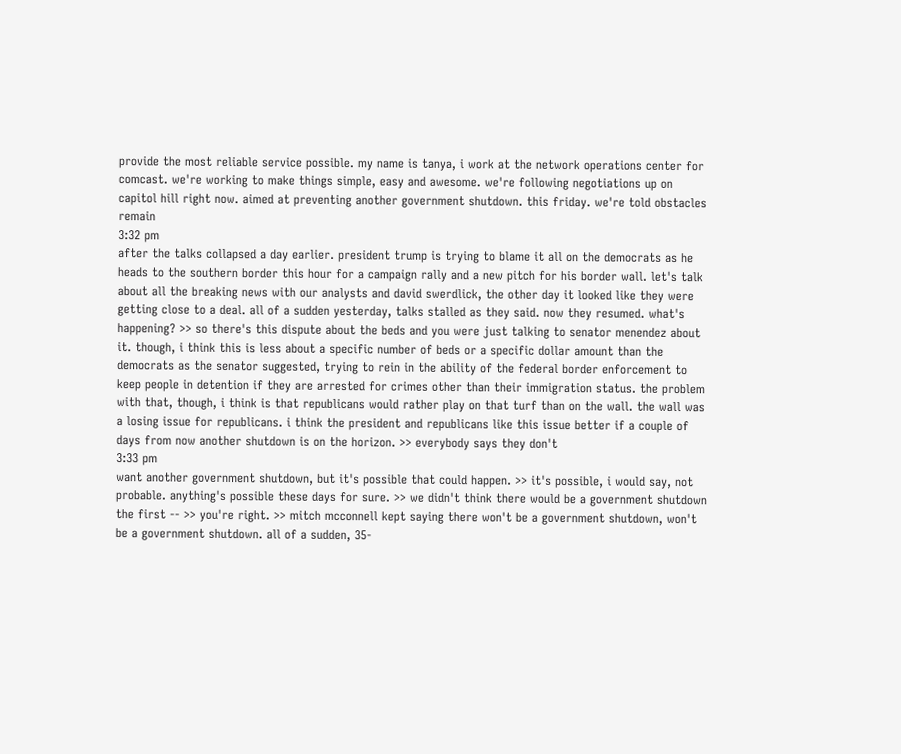provide the most reliable service possible. my name is tanya, i work at the network operations center for comcast. we're working to make things simple, easy and awesome. we're following negotiations up on capitol hill right now. aimed at preventing another government shutdown. this friday. we're told obstacles remain
3:32 pm
after the talks collapsed a day earlier. president trump is trying to blame it all on the democrats as he heads to the southern border this hour for a campaign rally and a new pitch for his border wall. let's talk about all the breaking news with our analysts and david swerdlick, the other day it looked like they were getting close to a deal. all of a sudden yesterday, talks stalled as they said. now they resumed. what's happening? >> so there's this dispute about the beds and you were just talking to senator menendez about it. though, i think this is less about a specific number of beds or a specific dollar amount than the democrats as the senator suggested, trying to rein in the ability of the federal border enforcement to keep people in detention if they are arrested for crimes other than their immigration status. the problem with that, though, i think is that republicans would rather play on that turf than on the wall. the wall was a losing issue for republicans. i think the president and republicans like this issue better if a couple of days from now another shutdown is on the horizon. >> everybody says they don't
3:33 pm
want another government shutdown, but it's possible that could happen. >> it's possible, i would say, not probable. anything's possible these days for sure. >> we didn't think there would be a government shutdown the first -- >> you're right. >> mitch mcconnell kept saying there won't be a government shutdown, won't be a government shutdown. all of a sudden, 35-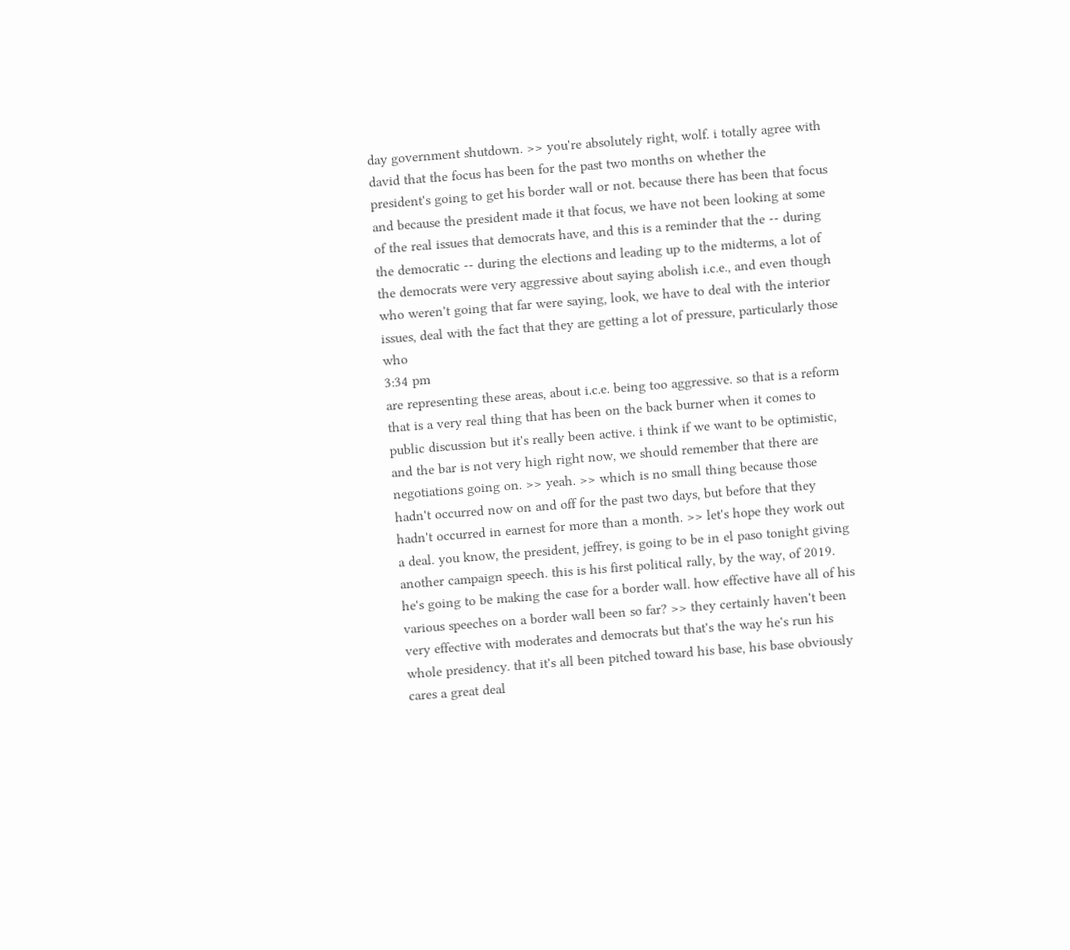day government shutdown. >> you're absolutely right, wolf. i totally agree with david that the focus has been for the past two months on whether the president's going to get his border wall or not. because there has been that focus and because the president made it that focus, we have not been looking at some of the real issues that democrats have, and this is a reminder that the -- during the democratic -- during the elections and leading up to the midterms, a lot of the democrats were very aggressive about saying abolish i.c.e., and even though who weren't going that far were saying, look, we have to deal with the interior issues, deal with the fact that they are getting a lot of pressure, particularly those who
3:34 pm
are representing these areas, about i.c.e. being too aggressive. so that is a reform that is a very real thing that has been on the back burner when it comes to public discussion but it's really been active. i think if we want to be optimistic, and the bar is not very high right now, we should remember that there are negotiations going on. >> yeah. >> which is no small thing because those hadn't occurred now on and off for the past two days, but before that they hadn't occurred in earnest for more than a month. >> let's hope they work out a deal. you know, the president, jeffrey, is going to be in el paso tonight giving another campaign speech. this is his first political rally, by the way, of 2019. he's going to be making the case for a border wall. how effective have all of his various speeches on a border wall been so far? >> they certainly haven't been very effective with moderates and democrats but that's the way he's run his whole presidency. that it's all been pitched toward his base, his base obviously cares a great deal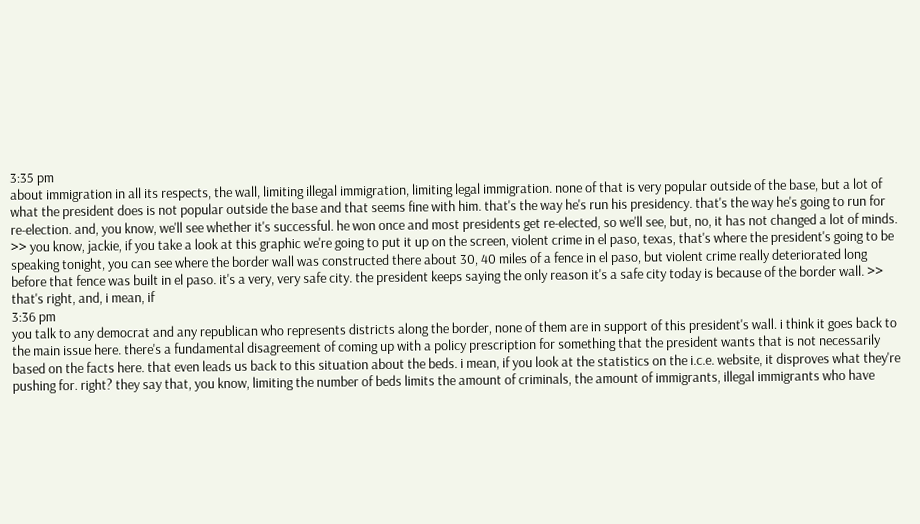3:35 pm
about immigration in all its respects, the wall, limiting illegal immigration, limiting legal immigration. none of that is very popular outside of the base, but a lot of what the president does is not popular outside the base and that seems fine with him. that's the way he's run his presidency. that's the way he's going to run for re-election. and, you know, we'll see whether it's successful. he won once and most presidents get re-elected, so we'll see, but, no, it has not changed a lot of minds. >> you know, jackie, if you take a look at this graphic we're going to put it up on the screen, violent crime in el paso, texas, that's where the president's going to be speaking tonight, you can see where the border wall was constructed there about 30, 40 miles of a fence in el paso, but violent crime really deteriorated long before that fence was built in el paso. it's a very, very safe city. the president keeps saying the only reason it's a safe city today is because of the border wall. >> that's right, and, i mean, if
3:36 pm
you talk to any democrat and any republican who represents districts along the border, none of them are in support of this president's wall. i think it goes back to the main issue here. there's a fundamental disagreement of coming up with a policy prescription for something that the president wants that is not necessarily based on the facts here. that even leads us back to this situation about the beds. i mean, if you look at the statistics on the i.c.e. website, it disproves what they're pushing for. right? they say that, you know, limiting the number of beds limits the amount of criminals, the amount of immigrants, illegal immigrants who have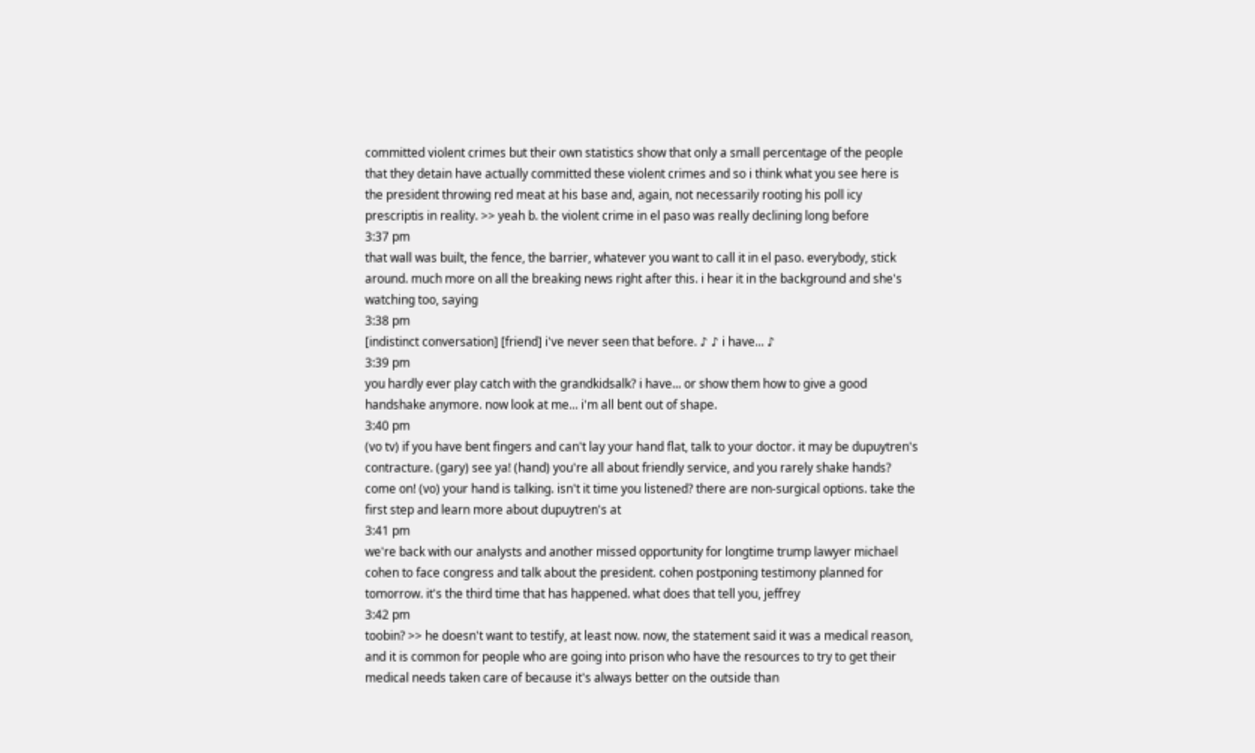committed violent crimes but their own statistics show that only a small percentage of the people that they detain have actually committed these violent crimes and so i think what you see here is the president throwing red meat at his base and, again, not necessarily rooting his poll icy prescriptis in reality. >> yeah b. the violent crime in el paso was really declining long before
3:37 pm
that wall was built, the fence, the barrier, whatever you want to call it in el paso. everybody, stick around. much more on all the breaking news right after this. i hear it in the background and she's watching too, saying
3:38 pm
[indistinct conversation] [friend] i've never seen that before. ♪ ♪ i have... ♪
3:39 pm
you hardly ever play catch with the grandkidsalk? i have... or show them how to give a good handshake anymore. now look at me... i'm all bent out of shape.
3:40 pm
(vo tv) if you have bent fingers and can't lay your hand flat, talk to your doctor. it may be dupuytren's contracture. (gary) see ya! (hand) you're all about friendly service, and you rarely shake hands? come on! (vo) your hand is talking. isn't it time you listened? there are non-surgical options. take the first step and learn more about dupuytren's at
3:41 pm
we're back with our analysts and another missed opportunity for longtime trump lawyer michael cohen to face congress and talk about the president. cohen postponing testimony planned for tomorrow. it's the third time that has happened. what does that tell you, jeffrey
3:42 pm
toobin? >> he doesn't want to testify, at least now. now, the statement said it was a medical reason, and it is common for people who are going into prison who have the resources to try to get their medical needs taken care of because it's always better on the outside than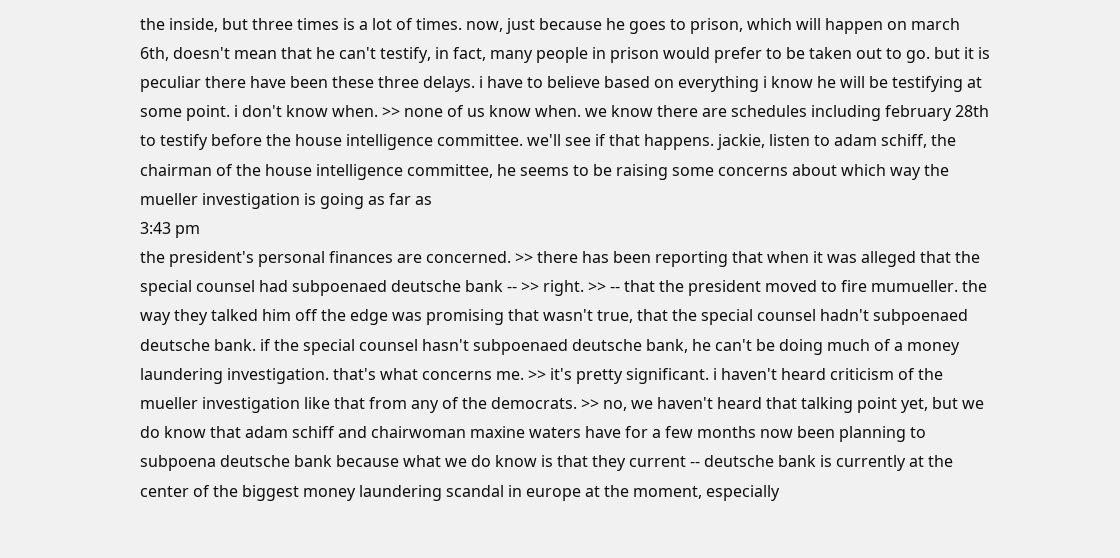the inside, but three times is a lot of times. now, just because he goes to prison, which will happen on march 6th, doesn't mean that he can't testify, in fact, many people in prison would prefer to be taken out to go. but it is peculiar there have been these three delays. i have to believe based on everything i know he will be testifying at some point. i don't know when. >> none of us know when. we know there are schedules including february 28th to testify before the house intelligence committee. we'll see if that happens. jackie, listen to adam schiff, the chairman of the house intelligence committee, he seems to be raising some concerns about which way the mueller investigation is going as far as
3:43 pm
the president's personal finances are concerned. >> there has been reporting that when it was alleged that the special counsel had subpoenaed deutsche bank -- >> right. >> -- that the president moved to fire mumueller. the way they talked him off the edge was promising that wasn't true, that the special counsel hadn't subpoenaed deutsche bank. if the special counsel hasn't subpoenaed deutsche bank, he can't be doing much of a money laundering investigation. that's what concerns me. >> it's pretty significant. i haven't heard criticism of the mueller investigation like that from any of the democrats. >> no, we haven't heard that talking point yet, but we do know that adam schiff and chairwoman maxine waters have for a few months now been planning to subpoena deutsche bank because what we do know is that they current -- deutsche bank is currently at the center of the biggest money laundering scandal in europe at the moment, especially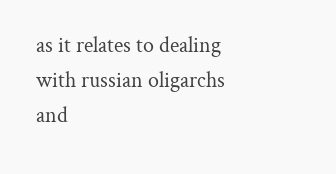as it relates to dealing with russian oligarchs and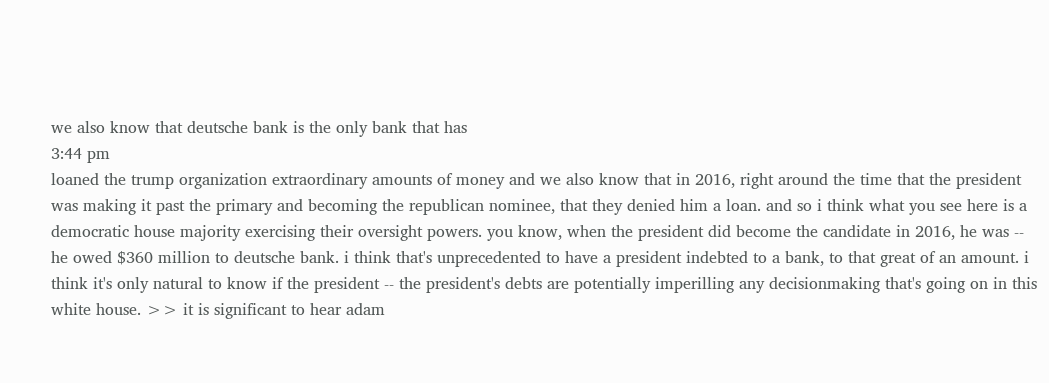we also know that deutsche bank is the only bank that has
3:44 pm
loaned the trump organization extraordinary amounts of money and we also know that in 2016, right around the time that the president was making it past the primary and becoming the republican nominee, that they denied him a loan. and so i think what you see here is a democratic house majority exercising their oversight powers. you know, when the president did become the candidate in 2016, he was -- he owed $360 million to deutsche bank. i think that's unprecedented to have a president indebted to a bank, to that great of an amount. i think it's only natural to know if the president -- the president's debts are potentially imperilling any decisionmaking that's going on in this white house. >> it is significant to hear adam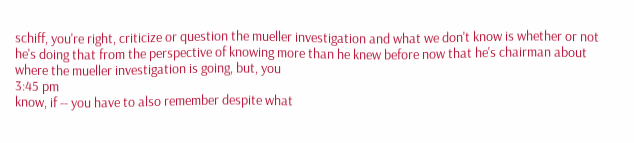schiff, you're right, criticize or question the mueller investigation and what we don't know is whether or not he's doing that from the perspective of knowing more than he knew before now that he's chairman about where the mueller investigation is going, but, you
3:45 pm
know, if -- you have to also remember despite what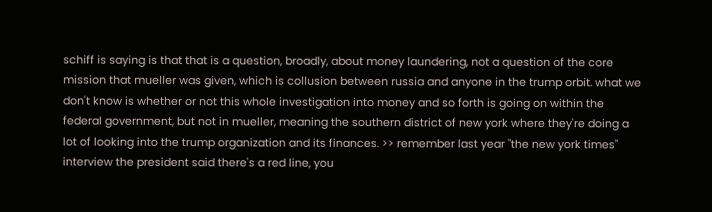schiff is saying is that that is a question, broadly, about money laundering, not a question of the core mission that mueller was given, which is collusion between russia and anyone in the trump orbit. what we don't know is whether or not this whole investigation into money and so forth is going on within the federal government, but not in mueller, meaning the southern district of new york where they're doing a lot of looking into the trump organization and its finances. >> remember last year "the new york times" interview the president said there's a red line, you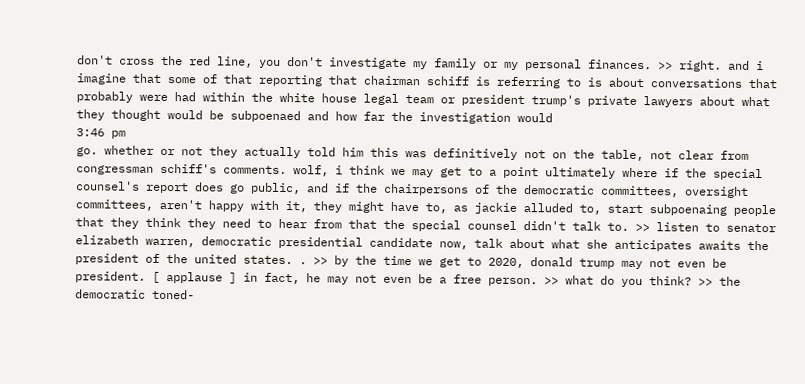don't cross the red line, you don't investigate my family or my personal finances. >> right. and i imagine that some of that reporting that chairman schiff is referring to is about conversations that probably were had within the white house legal team or president trump's private lawyers about what they thought would be subpoenaed and how far the investigation would
3:46 pm
go. whether or not they actually told him this was definitively not on the table, not clear from congressman schiff's comments. wolf, i think we may get to a point ultimately where if the special counsel's report does go public, and if the chairpersons of the democratic committees, oversight committees, aren't happy with it, they might have to, as jackie alluded to, start subpoenaing people that they think they need to hear from that the special counsel didn't talk to. >> listen to senator elizabeth warren, democratic presidential candidate now, talk about what she anticipates awaits the president of the united states. . >> by the time we get to 2020, donald trump may not even be president. [ applause ] in fact, he may not even be a free person. >> what do you think? >> the democratic toned-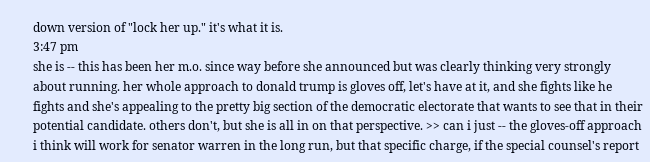down version of "lock her up." it's what it is.
3:47 pm
she is -- this has been her m.o. since way before she announced but was clearly thinking very strongly about running. her whole approach to donald trump is gloves off, let's have at it, and she fights like he fights and she's appealing to the pretty big section of the democratic electorate that wants to see that in their potential candidate. others don't, but she is all in on that perspective. >> can i just -- the gloves-off approach i think will work for senator warren in the long run, but that specific charge, if the special counsel's report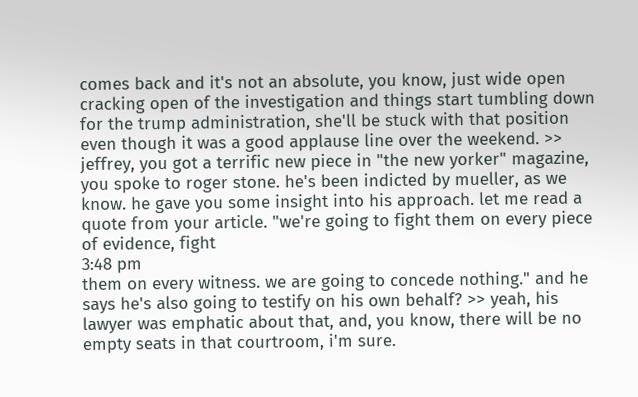comes back and it's not an absolute, you know, just wide open cracking open of the investigation and things start tumbling down for the trump administration, she'll be stuck with that position even though it was a good applause line over the weekend. >> jeffrey, you got a terrific new piece in "the new yorker" magazine, you spoke to roger stone. he's been indicted by mueller, as we know. he gave you some insight into his approach. let me read a quote from your article. "we're going to fight them on every piece of evidence, fight
3:48 pm
them on every witness. we are going to concede nothing." and he says he's also going to testify on his own behalf? >> yeah, his lawyer was emphatic about that, and, you know, there will be no empty seats in that courtroom, i'm sure.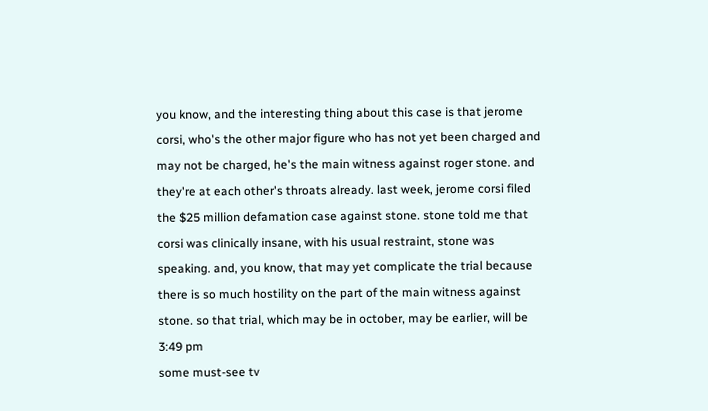you know, and the interesting thing about this case is that jerome corsi, who's the other major figure who has not yet been charged and may not be charged, he's the main witness against roger stone. and they're at each other's throats already. last week, jerome corsi filed the $25 million defamation case against stone. stone told me that corsi was clinically insane, with his usual restraint, stone was speaking. and, you know, that may yet complicate the trial because there is so much hostility on the part of the main witness against stone. so that trial, which may be in october, may be earlier, will be
3:49 pm
some must-see tv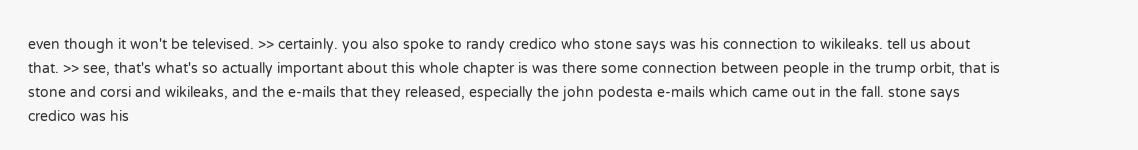even though it won't be televised. >> certainly. you also spoke to randy credico who stone says was his connection to wikileaks. tell us about that. >> see, that's what's so actually important about this whole chapter is was there some connection between people in the trump orbit, that is stone and corsi and wikileaks, and the e-mails that they released, especially the john podesta e-mails which came out in the fall. stone says credico was his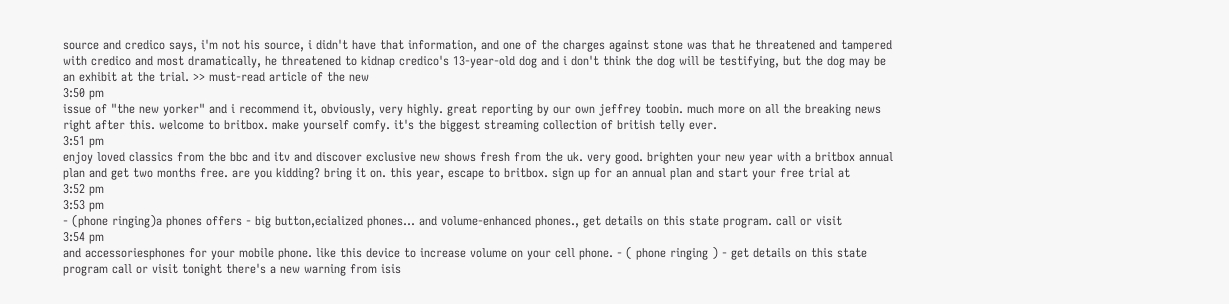source and credico says, i'm not his source, i didn't have that information, and one of the charges against stone was that he threatened and tampered with credico and most dramatically, he threatened to kidnap credico's 13-year-old dog and i don't think the dog will be testifying, but the dog may be an exhibit at the trial. >> must-read article of the new
3:50 pm
issue of "the new yorker" and i recommend it, obviously, very highly. great reporting by our own jeffrey toobin. much more on all the breaking news right after this. welcome to britbox. make yourself comfy. it's the biggest streaming collection of british telly ever.
3:51 pm
enjoy loved classics from the bbc and itv and discover exclusive new shows fresh from the uk. very good. brighten your new year with a britbox annual plan and get two months free. are you kidding? bring it on. this year, escape to britbox. sign up for an annual plan and start your free trial at
3:52 pm
3:53 pm
- (phone ringing)a phones offers - big button,ecialized phones... and volume-enhanced phones., get details on this state program. call or visit
3:54 pm
and accessoriesphones for your mobile phone. like this device to increase volume on your cell phone. - ( phone ringing ) - get details on this state program call or visit tonight there's a new warning from isis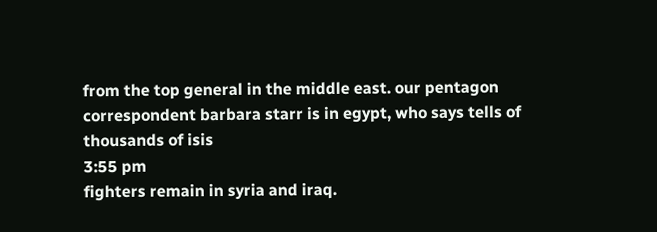from the top general in the middle east. our pentagon correspondent barbara starr is in egypt, who says tells of thousands of isis
3:55 pm
fighters remain in syria and iraq.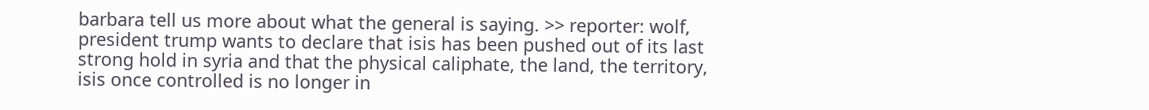barbara tell us more about what the general is saying. >> reporter: wolf, president trump wants to declare that isis has been pushed out of its last strong hold in syria and that the physical caliphate, the land, the territory, isis once controlled is no longer in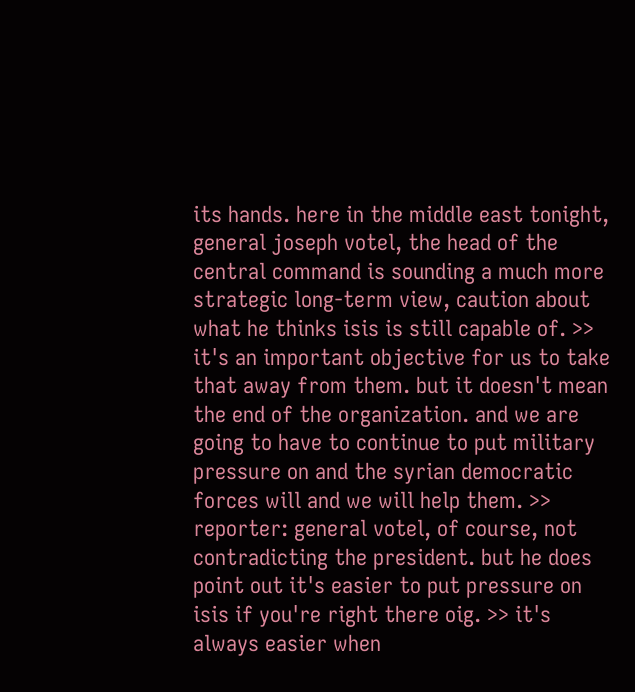its hands. here in the middle east tonight, general joseph votel, the head of the central command is sounding a much more strategic long-term view, caution about what he thinks isis is still capable of. >> it's an important objective for us to take that away from them. but it doesn't mean the end of the organization. and we are going to have to continue to put military pressure on and the syrian democratic forces will and we will help them. >> reporter: general votel, of course, not contradicting the president. but he does point out it's easier to put pressure on isis if you're right there oig. >> it's always easier when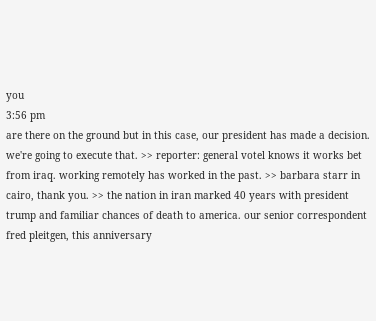you
3:56 pm
are there on the ground but in this case, our president has made a decision. we're going to execute that. >> reporter: general votel knows it works bet from iraq. working remotely has worked in the past. >> barbara starr in cairo, thank you. >> the nation in iran marked 40 years with president trump and familiar chances of death to america. our senior correspondent fred pleitgen, this anniversary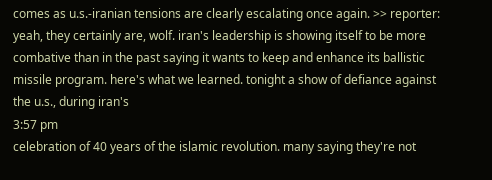comes as u.s.-iranian tensions are clearly escalating once again. >> reporter: yeah, they certainly are, wolf. iran's leadership is showing itself to be more combative than in the past saying it wants to keep and enhance its ballistic missile program. here's what we learned. tonight a show of defiance against the u.s., during iran's
3:57 pm
celebration of 40 years of the islamic revolution. many saying they're not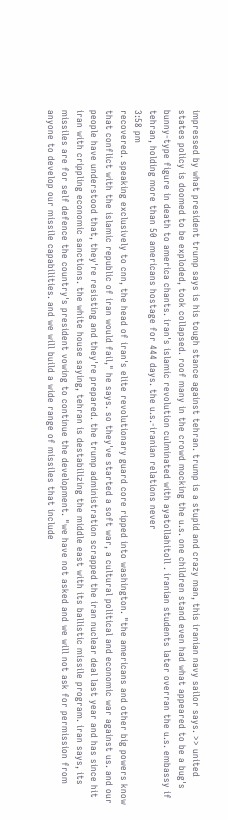impressed by what president trump says is his tough stance against tehran. trump is a stupid and crazy man, this iranian navy sailor says. >> united states policy is doomed to be exploded, took collapsed. roof many in the crowd mocking the u.s. one children stand even had what appeared to be a bug's bunny-type figure in death to america chants. iran's islamic revolution culminated with ayatollahitoll . iranian students later overran the u.s. embassy if tehran, holding more than 50 americans hostage for 444 days. the u.s.-iranian relations never
3:58 pm
recovered. speaking exclusively to cnn, the head of iran's elite revolutionary guard core ripped into washington. "the americans and other big powers know that conflict with the islamic republic of iran would fail," he says. so they've started a soft war, a cultural political and economic war against us. and our people have understood that, they're resisting and they're prepared. the trump administration scrapped the iran nuclear deal last year and has since hit iran with crippling economic sanctions. the white house saying, tehran is destabilizing the middle east with its ballistic missile program. iran says, its missiles are for self defence the country's president vowing to continue the development. "we have not asked and we will not ask for permission from anyone to develop our missile capabilities. and we will build a wide range of missiles that include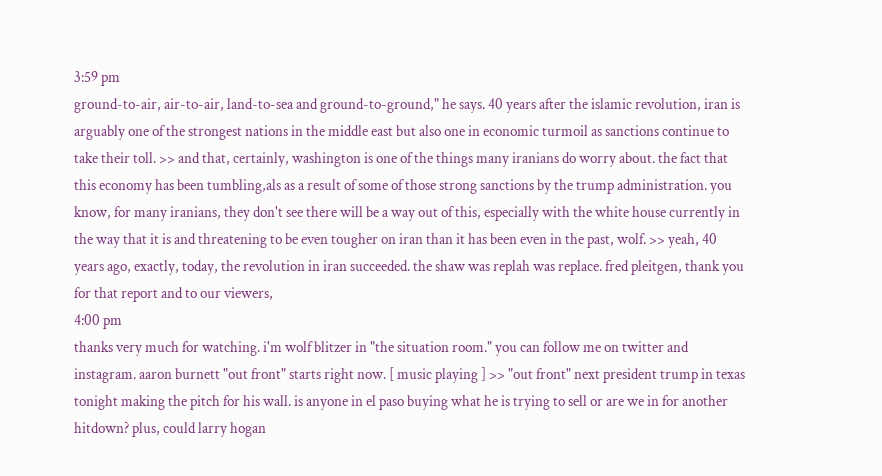3:59 pm
ground-to-air, air-to-air, land-to-sea and ground-to-ground," he says. 40 years after the islamic revolution, iran is arguably one of the strongest nations in the middle east but also one in economic turmoil as sanctions continue to take their toll. >> and that, certainly, washington is one of the things many iranians do worry about. the fact that this economy has been tumbling,als as a result of some of those strong sanctions by the trump administration. you know, for many iranians, they don't see there will be a way out of this, especially with the white house currently in the way that it is and threatening to be even tougher on iran than it has been even in the past, wolf. >> yeah, 40 years ago, exactly, today, the revolution in iran succeeded. the shaw was replah was replace. fred pleitgen, thank you for that report and to our viewers,
4:00 pm
thanks very much for watching. i'm wolf blitzer in "the situation room." you can follow me on twitter and instagram. aaron burnett "out front" starts right now. [ music playing ] >> "out front" next president trump in texas tonight making the pitch for his wall. is anyone in el paso buying what he is trying to sell or are we in for another hitdown? plus, could larry hogan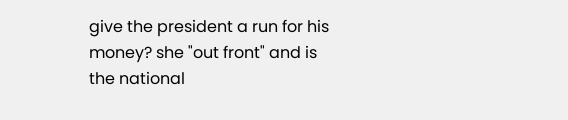give the president a run for his money? she "out front" and is the national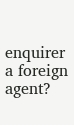enquirer a foreign agent?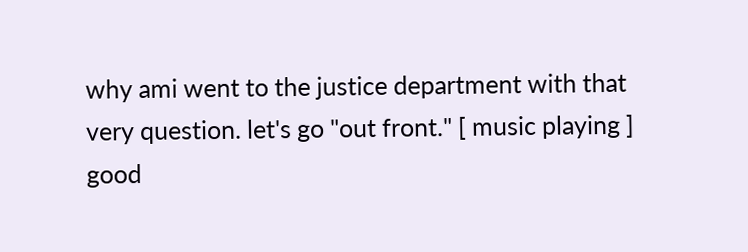why ami went to the justice department with that very question. let's go "out front." [ music playing ] good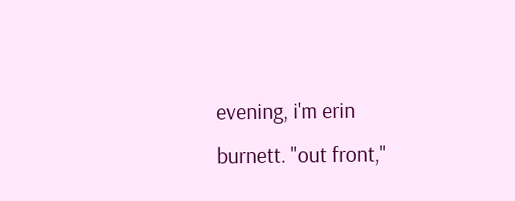evening, i'm erin burnett. "out front,"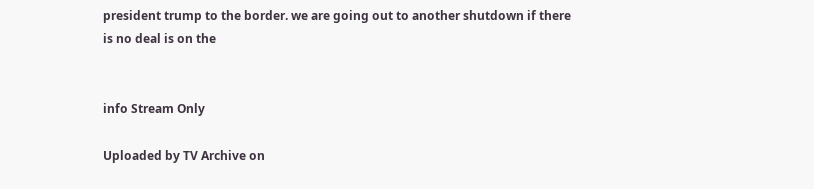president trump to the border. we are going out to another shutdown if there is no deal is on the


info Stream Only

Uploaded by TV Archive on